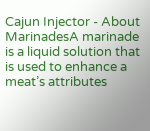Cajun Injector - About MarinadesA marinade is a liquid solution that is used to enhance a meat’s attributes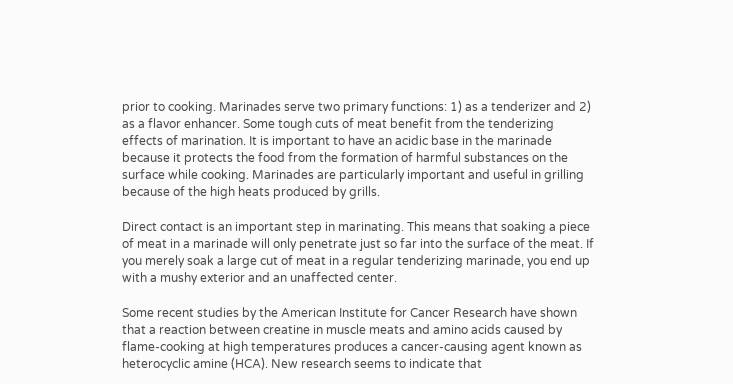prior to cooking. Marinades serve two primary functions: 1) as a tenderizer and 2) as a flavor enhancer. Some tough cuts of meat benefit from the tenderizing effects of marination. It is important to have an acidic base in the marinade because it protects the food from the formation of harmful substances on the surface while cooking. Marinades are particularly important and useful in grilling because of the high heats produced by grills.

Direct contact is an important step in marinating. This means that soaking a piece of meat in a marinade will only penetrate just so far into the surface of the meat. If you merely soak a large cut of meat in a regular tenderizing marinade, you end up with a mushy exterior and an unaffected center.

Some recent studies by the American Institute for Cancer Research have shown that a reaction between creatine in muscle meats and amino acids caused by flame-cooking at high temperatures produces a cancer-causing agent known as heterocyclic amine (HCA). New research seems to indicate that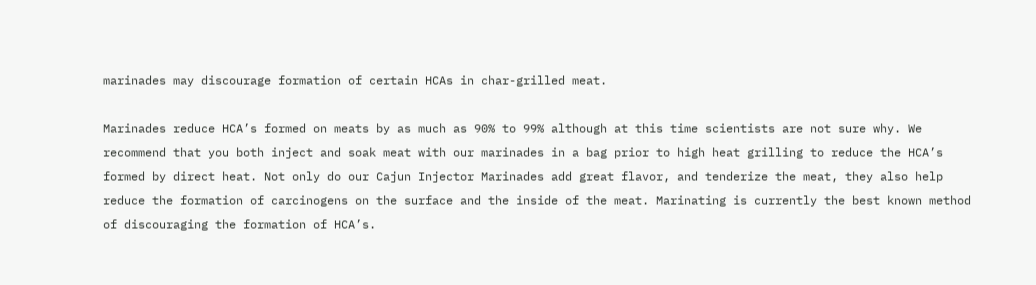marinades may discourage formation of certain HCAs in char-grilled meat.

Marinades reduce HCA’s formed on meats by as much as 90% to 99% although at this time scientists are not sure why. We recommend that you both inject and soak meat with our marinades in a bag prior to high heat grilling to reduce the HCA’s formed by direct heat. Not only do our Cajun Injector Marinades add great flavor, and tenderize the meat, they also help reduce the formation of carcinogens on the surface and the inside of the meat. Marinating is currently the best known method of discouraging the formation of HCA’s.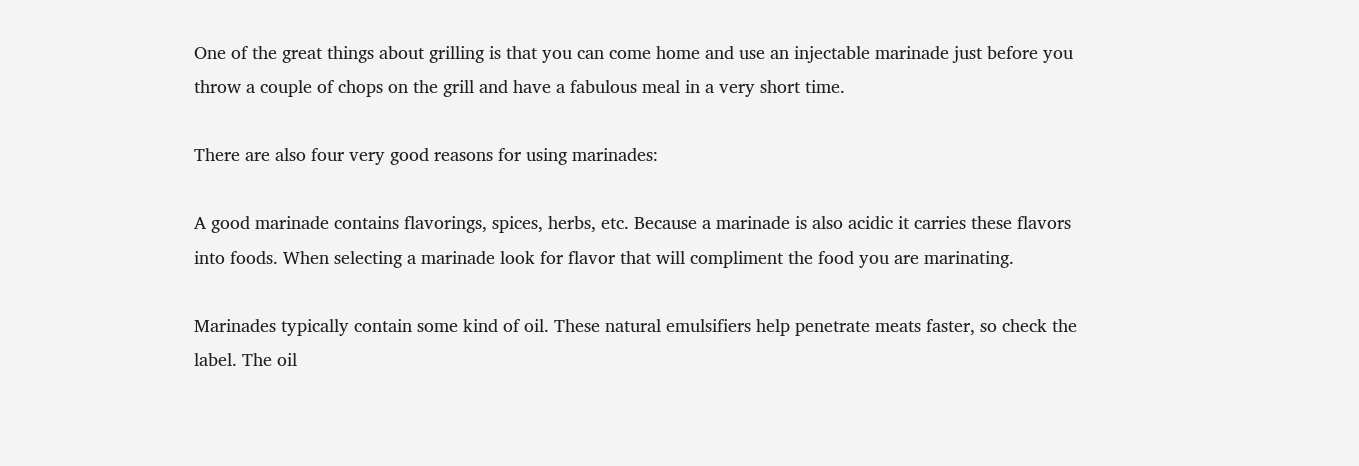One of the great things about grilling is that you can come home and use an injectable marinade just before you throw a couple of chops on the grill and have a fabulous meal in a very short time.

There are also four very good reasons for using marinades:

A good marinade contains flavorings, spices, herbs, etc. Because a marinade is also acidic it carries these flavors into foods. When selecting a marinade look for flavor that will compliment the food you are marinating.

Marinades typically contain some kind of oil. These natural emulsifiers help penetrate meats faster, so check the label. The oil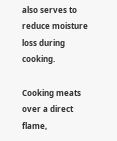also serves to reduce moisture loss during cooking.

Cooking meats over a direct flame,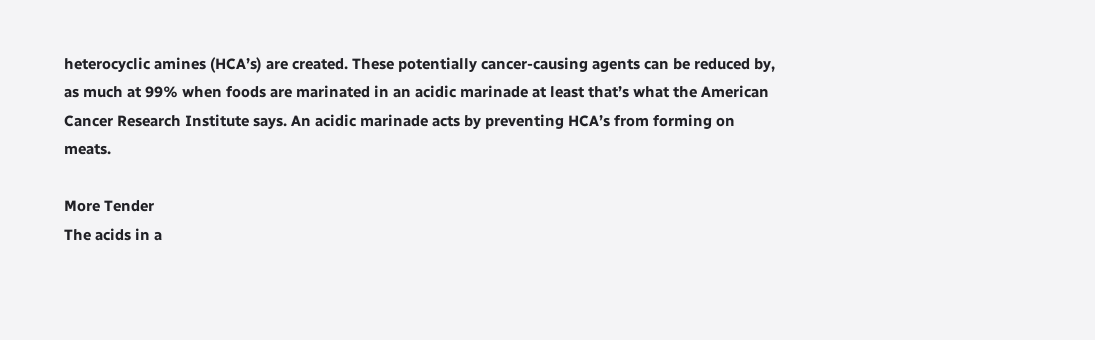heterocyclic amines (HCA’s) are created. These potentially cancer-causing agents can be reduced by, as much at 99% when foods are marinated in an acidic marinade at least that’s what the American Cancer Research Institute says. An acidic marinade acts by preventing HCA’s from forming on meats.

More Tender
The acids in a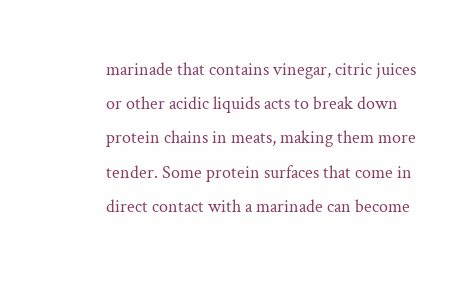marinade that contains vinegar, citric juices or other acidic liquids acts to break down protein chains in meats, making them more tender. Some protein surfaces that come in direct contact with a marinade can become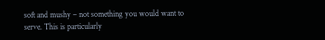soft and mushy – not something you would want to serve. This is particularly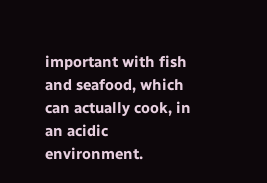important with fish and seafood, which can actually cook, in an acidic environment.